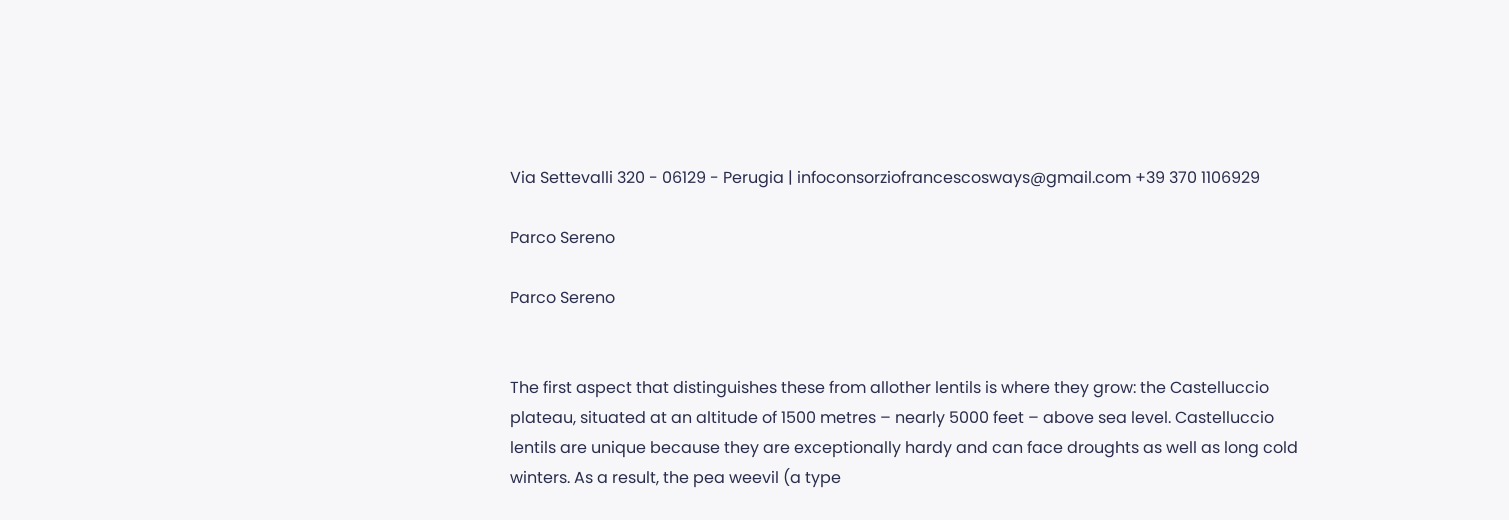Via Settevalli 320 - 06129 - Perugia | infoconsorziofrancescosways@gmail.com +39 370 1106929

Parco Sereno

Parco Sereno


The first aspect that distinguishes these from allother lentils is where they grow: the Castelluccio plateau, situated at an altitude of 1500 metres – nearly 5000 feet – above sea level. Castelluccio lentils are unique because they are exceptionally hardy and can face droughts as well as long cold winters. As a result, the pea weevil (a type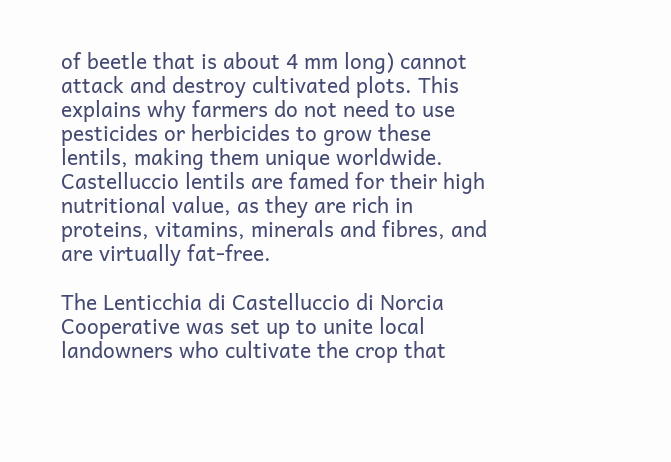of beetle that is about 4 mm long) cannot attack and destroy cultivated plots. This explains why farmers do not need to use pesticides or herbicides to grow these lentils, making them unique worldwide. Castelluccio lentils are famed for their high nutritional value, as they are rich in proteins, vitamins, minerals and fibres, and are virtually fat-free.

The Lenticchia di Castelluccio di Norcia Cooperative was set up to unite local landowners who cultivate the crop that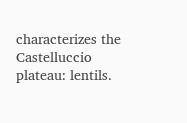characterizes the Castelluccio plateau: lentils.